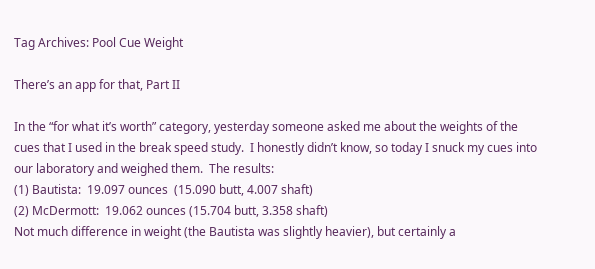Tag Archives: Pool Cue Weight

There’s an app for that, Part II

In the “for what it’s worth” category, yesterday someone asked me about the weights of the cues that I used in the break speed study.  I honestly didn’t know, so today I snuck my cues into our laboratory and weighed them.  The results:
(1) Bautista:  19.097 ounces  (15.090 butt, 4.007 shaft)
(2) McDermott:  19.062 ounces (15.704 butt, 3.358 shaft)
Not much difference in weight (the Bautista was slightly heavier), but certainly a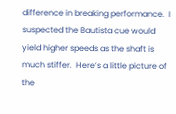difference in breaking performance.  I suspected the Bautista cue would yield higher speeds as the shaft is much stiffer.  Here’s a little picture of the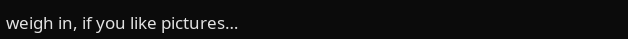weigh in, if you like pictures…